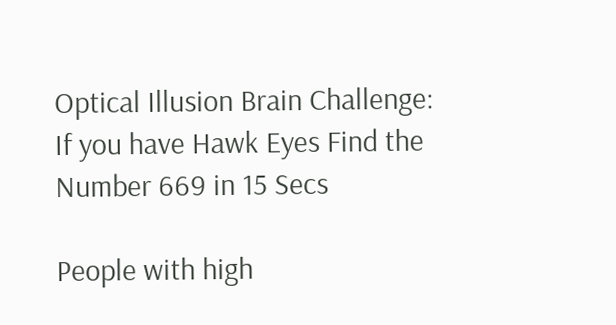Optical Illusion Brain Challenge: If you have Hawk Eyes Find the Number 669 in 15 Secs

People with high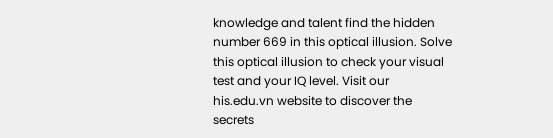knowledge and talent find the hidden number 669 in this optical illusion. Solve this optical illusion to check your visual test and your IQ level. Visit our his.edu.vn website to discover the secrets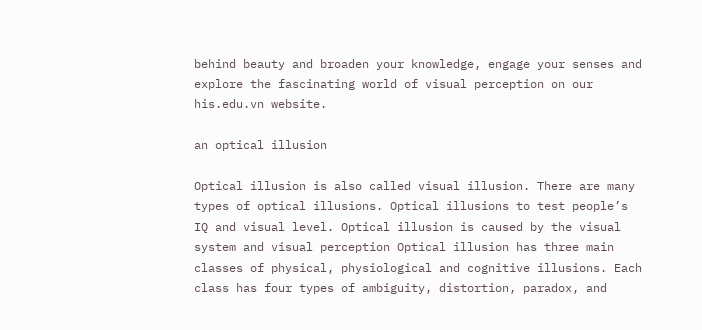behind beauty and broaden your knowledge, engage your senses and explore the fascinating world of visual perception on our his.edu.vn website.

an optical illusion

Optical illusion is also called visual illusion. There are many types of optical illusions. Optical illusions to test people’s IQ and visual level. Optical illusion is caused by the visual system and visual perception Optical illusion has three main classes of physical, physiological and cognitive illusions. Each class has four types of ambiguity, distortion, paradox, and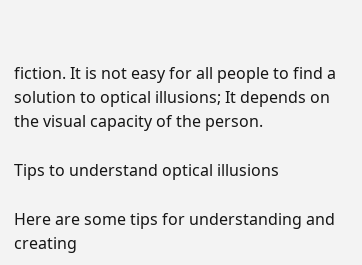fiction. It is not easy for all people to find a solution to optical illusions; It depends on the visual capacity of the person.

Tips to understand optical illusions

Here are some tips for understanding and creating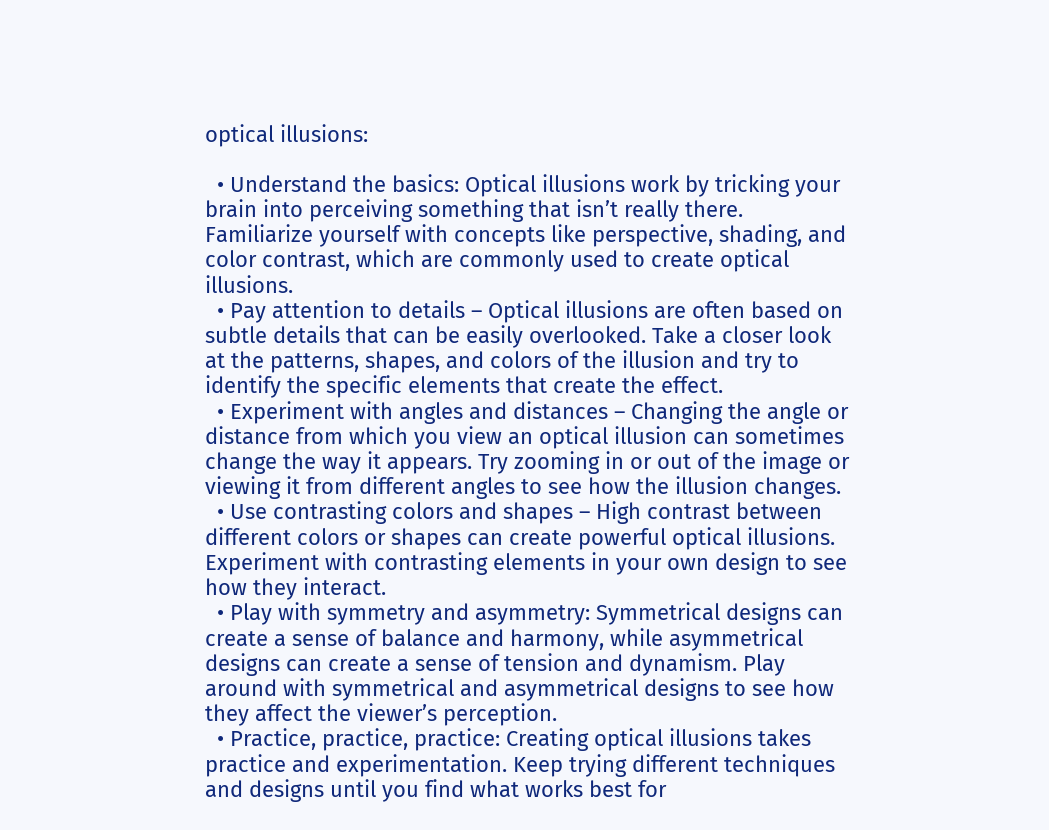optical illusions:

  • Understand the basics: Optical illusions work by tricking your brain into perceiving something that isn’t really there. Familiarize yourself with concepts like perspective, shading, and color contrast, which are commonly used to create optical illusions.
  • Pay attention to details – Optical illusions are often based on subtle details that can be easily overlooked. Take a closer look at the patterns, shapes, and colors of the illusion and try to identify the specific elements that create the effect.
  • Experiment with angles and distances – Changing the angle or distance from which you view an optical illusion can sometimes change the way it appears. Try zooming in or out of the image or viewing it from different angles to see how the illusion changes.
  • Use contrasting colors and shapes – High contrast between different colors or shapes can create powerful optical illusions. Experiment with contrasting elements in your own design to see how they interact.
  • Play with symmetry and asymmetry: Symmetrical designs can create a sense of balance and harmony, while asymmetrical designs can create a sense of tension and dynamism. Play around with symmetrical and asymmetrical designs to see how they affect the viewer’s perception.
  • Practice, practice, practice: Creating optical illusions takes practice and experimentation. Keep trying different techniques and designs until you find what works best for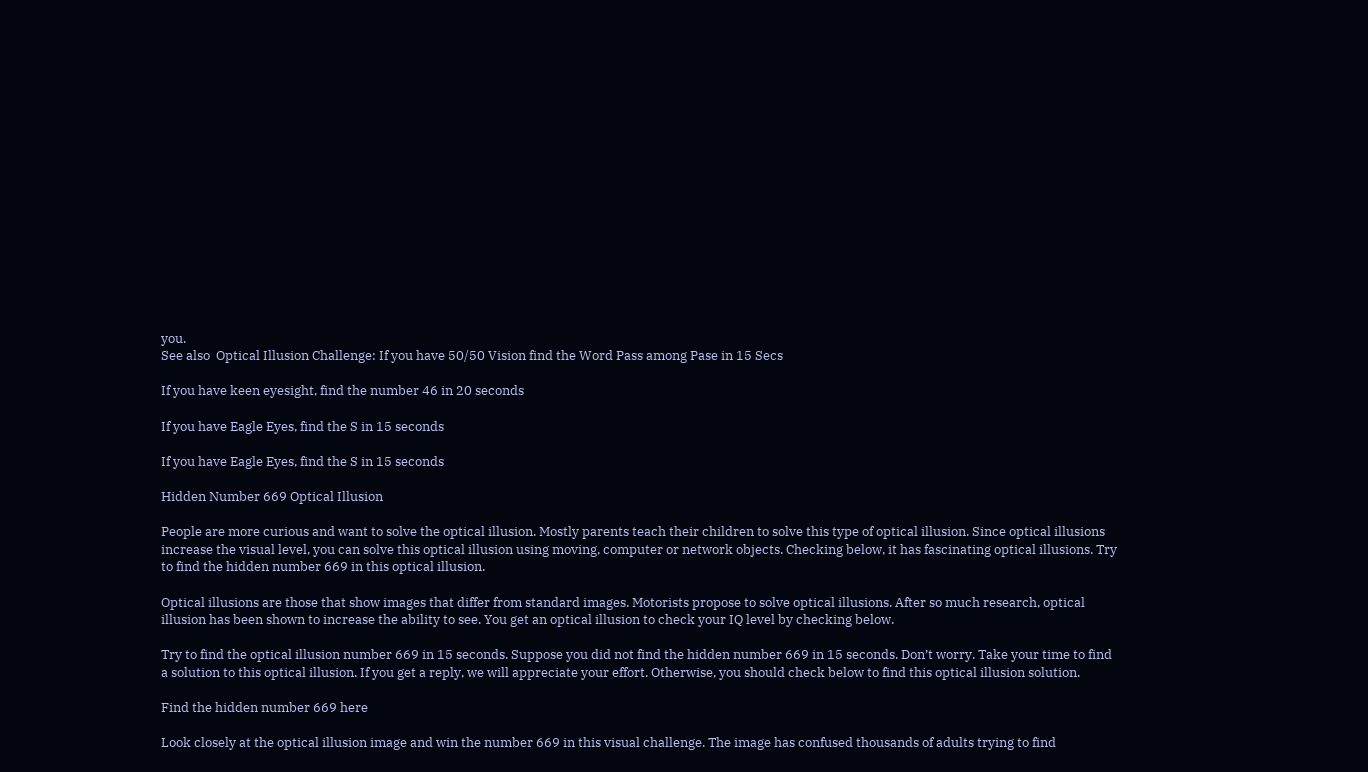you.
See also  Optical Illusion Challenge: If you have 50/50 Vision find the Word Pass among Pase in 15 Secs

If you have keen eyesight, find the number 46 in 20 seconds

If you have Eagle Eyes, find the S in 15 seconds

If you have Eagle Eyes, find the S in 15 seconds

Hidden Number 669 Optical Illusion

People are more curious and want to solve the optical illusion. Mostly parents teach their children to solve this type of optical illusion. Since optical illusions increase the visual level, you can solve this optical illusion using moving, computer or network objects. Checking below, it has fascinating optical illusions. Try to find the hidden number 669 in this optical illusion.

Optical illusions are those that show images that differ from standard images. Motorists propose to solve optical illusions. After so much research, optical illusion has been shown to increase the ability to see. You get an optical illusion to check your IQ level by checking below.

Try to find the optical illusion number 669 in 15 seconds. Suppose you did not find the hidden number 669 in 15 seconds. Don’t worry. Take your time to find a solution to this optical illusion. If you get a reply, we will appreciate your effort. Otherwise, you should check below to find this optical illusion solution.

Find the hidden number 669 here

Look closely at the optical illusion image and win the number 669 in this visual challenge. The image has confused thousands of adults trying to find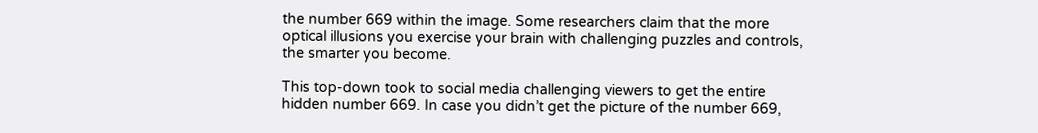the number 669 within the image. Some researchers claim that the more optical illusions you exercise your brain with challenging puzzles and controls, the smarter you become.

This top-down took to social media challenging viewers to get the entire hidden number 669. In case you didn’t get the picture of the number 669,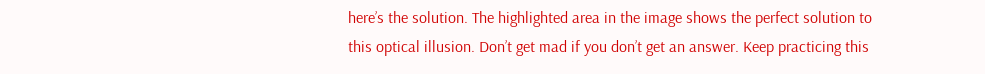here’s the solution. The highlighted area in the image shows the perfect solution to this optical illusion. Don’t get mad if you don’t get an answer. Keep practicing this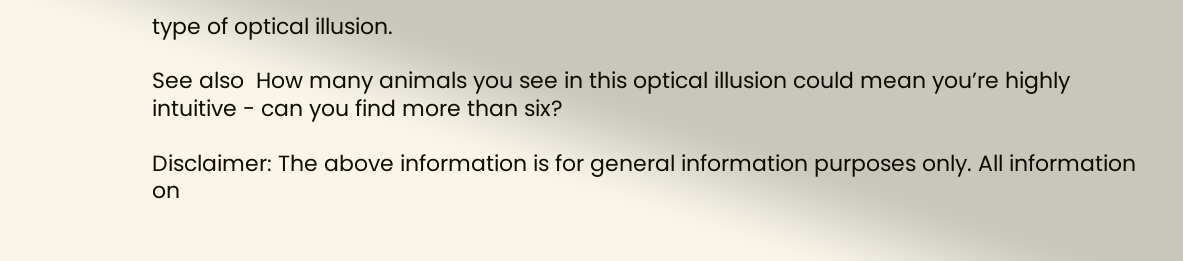type of optical illusion.

See also  How many animals you see in this optical illusion could mean you’re highly intuitive - can you find more than six?

Disclaimer: The above information is for general information purposes only. All information on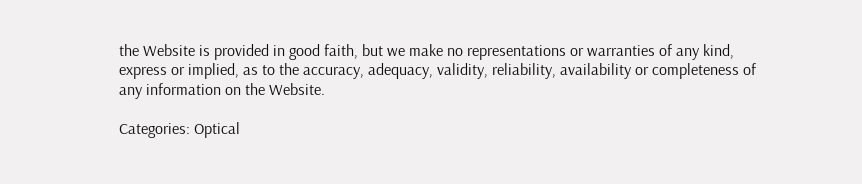the Website is provided in good faith, but we make no representations or warranties of any kind, express or implied, as to the accuracy, adequacy, validity, reliability, availability or completeness of any information on the Website.

Categories: Optical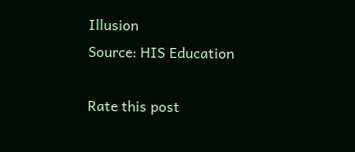Illusion
Source: HIS Education

Rate this post